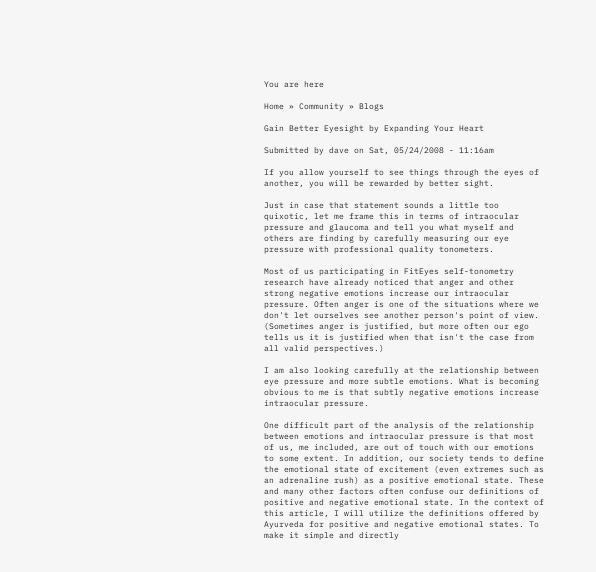You are here

Home » Community » Blogs

Gain Better Eyesight by Expanding Your Heart

Submitted by dave on Sat, 05/24/2008 - 11:16am

If you allow yourself to see things through the eyes of another, you will be rewarded by better sight.

Just in case that statement sounds a little too quixotic, let me frame this in terms of intraocular pressure and glaucoma and tell you what myself and others are finding by carefully measuring our eye pressure with professional quality tonometers.

Most of us participating in FitEyes self-tonometry research have already noticed that anger and other strong negative emotions increase our intraocular pressure. Often anger is one of the situations where we don't let ourselves see another person's point of view. (Sometimes anger is justified, but more often our ego tells us it is justified when that isn't the case from all valid perspectives.)

I am also looking carefully at the relationship between eye pressure and more subtle emotions. What is becoming obvious to me is that subtly negative emotions increase intraocular pressure.

One difficult part of the analysis of the relationship between emotions and intraocular pressure is that most of us, me included, are out of touch with our emotions to some extent. In addition, our society tends to define the emotional state of excitement (even extremes such as an adrenaline rush) as a positive emotional state. These and many other factors often confuse our definitions of positive and negative emotional state. In the context of this article, I will utilize the definitions offered by Ayurveda for positive and negative emotional states. To make it simple and directly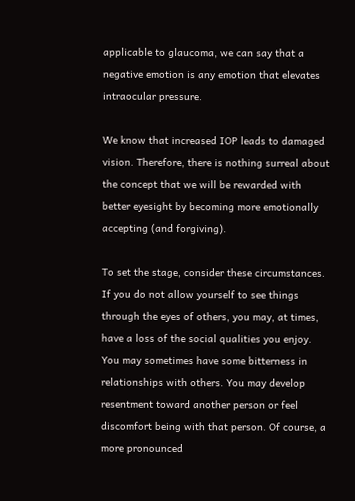applicable to glaucoma, we can say that a negative emotion is any emotion that elevates intraocular pressure.

We know that increased IOP leads to damaged vision. Therefore, there is nothing surreal about the concept that we will be rewarded with better eyesight by becoming more emotionally accepting (and forgiving).

To set the stage, consider these circumstances. If you do not allow yourself to see things through the eyes of others, you may, at times, have a loss of the social qualities you enjoy. You may sometimes have some bitterness in relationships with others. You may develop resentment toward another person or feel discomfort being with that person. Of course, a more pronounced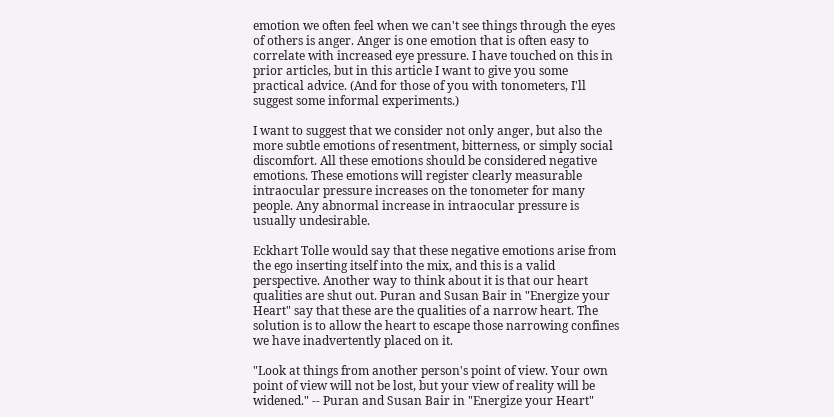emotion we often feel when we can't see things through the eyes of others is anger. Anger is one emotion that is often easy to correlate with increased eye pressure. I have touched on this in prior articles, but in this article I want to give you some practical advice. (And for those of you with tonometers, I'll suggest some informal experiments.)

I want to suggest that we consider not only anger, but also the more subtle emotions of resentment, bitterness, or simply social discomfort. All these emotions should be considered negative emotions. These emotions will register clearly measurable intraocular pressure increases on the tonometer for many people. Any abnormal increase in intraocular pressure is usually undesirable.

Eckhart Tolle would say that these negative emotions arise from the ego inserting itself into the mix, and this is a valid perspective. Another way to think about it is that our heart qualities are shut out. Puran and Susan Bair in "Energize your Heart" say that these are the qualities of a narrow heart. The solution is to allow the heart to escape those narrowing confines we have inadvertently placed on it.

"Look at things from another person's point of view. Your own point of view will not be lost, but your view of reality will be widened." -- Puran and Susan Bair in "Energize your Heart"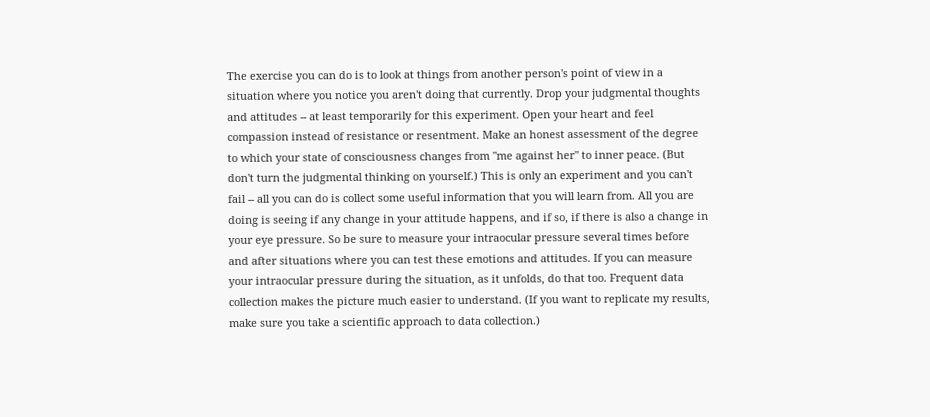The exercise you can do is to look at things from another person's point of view in a situation where you notice you aren't doing that currently. Drop your judgmental thoughts and attitudes -- at least temporarily for this experiment. Open your heart and feel compassion instead of resistance or resentment. Make an honest assessment of the degree to which your state of consciousness changes from "me against her" to inner peace. (But don't turn the judgmental thinking on yourself.) This is only an experiment and you can't fail -- all you can do is collect some useful information that you will learn from. All you are doing is seeing if any change in your attitude happens, and if so, if there is also a change in your eye pressure. So be sure to measure your intraocular pressure several times before and after situations where you can test these emotions and attitudes. If you can measure your intraocular pressure during the situation, as it unfolds, do that too. Frequent data collection makes the picture much easier to understand. (If you want to replicate my results, make sure you take a scientific approach to data collection.)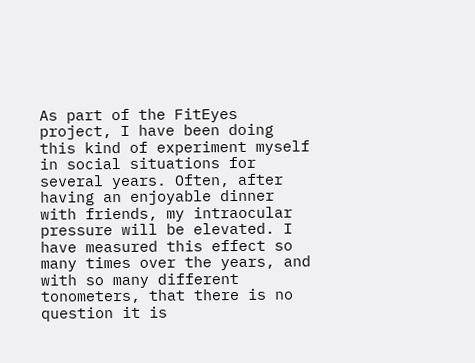As part of the FitEyes project, I have been doing this kind of experiment myself in social situations for several years. Often, after having an enjoyable dinner with friends, my intraocular pressure will be elevated. I have measured this effect so many times over the years, and with so many different tonometers, that there is no question it is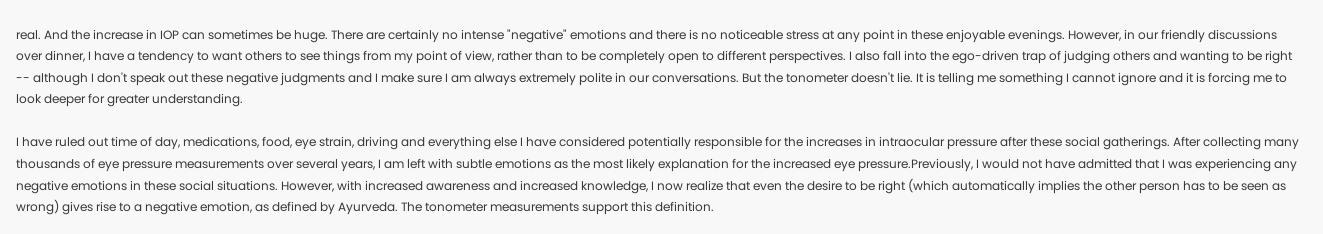real. And the increase in IOP can sometimes be huge. There are certainly no intense "negative" emotions and there is no noticeable stress at any point in these enjoyable evenings. However, in our friendly discussions over dinner, I have a tendency to want others to see things from my point of view, rather than to be completely open to different perspectives. I also fall into the ego-driven trap of judging others and wanting to be right -- although I don't speak out these negative judgments and I make sure I am always extremely polite in our conversations. But the tonometer doesn't lie. It is telling me something I cannot ignore and it is forcing me to look deeper for greater understanding.

I have ruled out time of day, medications, food, eye strain, driving and everything else I have considered potentially responsible for the increases in intraocular pressure after these social gatherings. After collecting many thousands of eye pressure measurements over several years, I am left with subtle emotions as the most likely explanation for the increased eye pressure.Previously, I would not have admitted that I was experiencing any negative emotions in these social situations. However, with increased awareness and increased knowledge, I now realize that even the desire to be right (which automatically implies the other person has to be seen as wrong) gives rise to a negative emotion, as defined by Ayurveda. The tonometer measurements support this definition.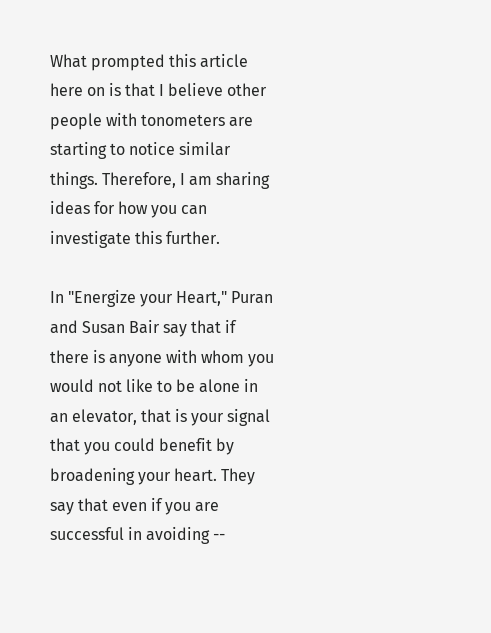What prompted this article here on is that I believe other people with tonometers are starting to notice similar things. Therefore, I am sharing ideas for how you can investigate this further.

In "Energize your Heart," Puran and Susan Bair say that if there is anyone with whom you would not like to be alone in an elevator, that is your signal that you could benefit by broadening your heart. They say that even if you are successful in avoiding --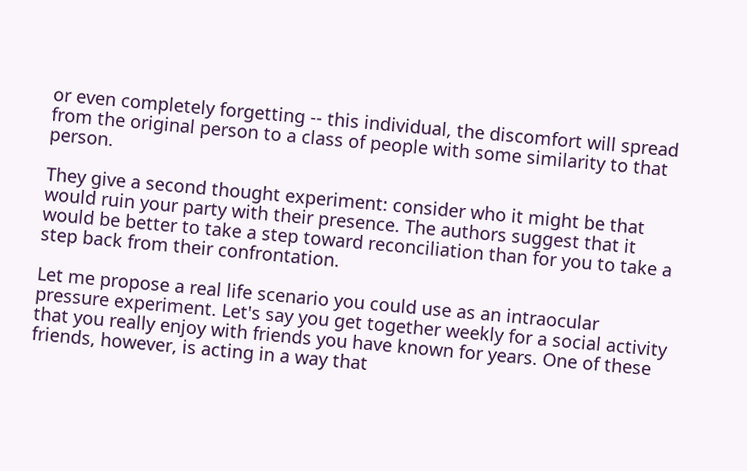or even completely forgetting -- this individual, the discomfort will spread from the original person to a class of people with some similarity to that person.

They give a second thought experiment: consider who it might be that would ruin your party with their presence. The authors suggest that it would be better to take a step toward reconciliation than for you to take a step back from their confrontation.

Let me propose a real life scenario you could use as an intraocular pressure experiment. Let's say you get together weekly for a social activity that you really enjoy with friends you have known for years. One of these friends, however, is acting in a way that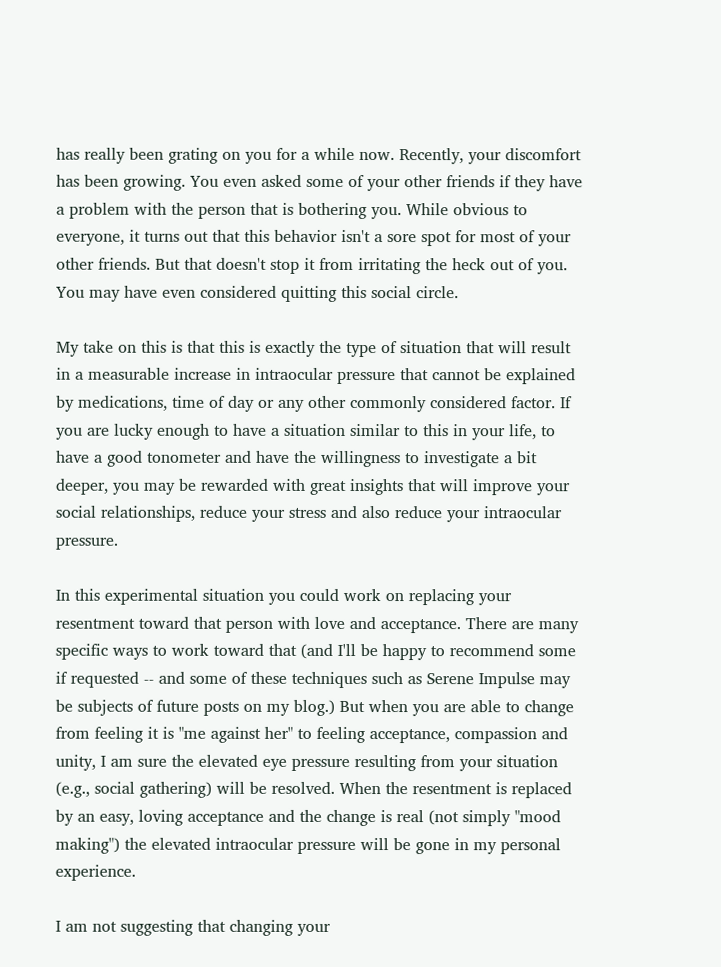has really been grating on you for a while now. Recently, your discomfort has been growing. You even asked some of your other friends if they have a problem with the person that is bothering you. While obvious to everyone, it turns out that this behavior isn't a sore spot for most of your other friends. But that doesn't stop it from irritating the heck out of you. You may have even considered quitting this social circle.

My take on this is that this is exactly the type of situation that will result in a measurable increase in intraocular pressure that cannot be explained by medications, time of day or any other commonly considered factor. If you are lucky enough to have a situation similar to this in your life, to have a good tonometer and have the willingness to investigate a bit deeper, you may be rewarded with great insights that will improve your social relationships, reduce your stress and also reduce your intraocular pressure.

In this experimental situation you could work on replacing your resentment toward that person with love and acceptance. There are many specific ways to work toward that (and I'll be happy to recommend some if requested -- and some of these techniques such as Serene Impulse may be subjects of future posts on my blog.) But when you are able to change from feeling it is "me against her" to feeling acceptance, compassion and unity, I am sure the elevated eye pressure resulting from your situation (e.g., social gathering) will be resolved. When the resentment is replaced by an easy, loving acceptance and the change is real (not simply "mood making") the elevated intraocular pressure will be gone in my personal experience.

I am not suggesting that changing your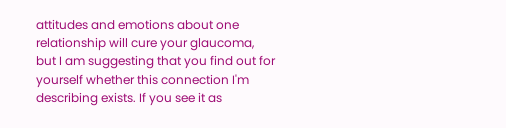attitudes and emotions about one relationship will cure your glaucoma, but I am suggesting that you find out for yourself whether this connection I'm describing exists. If you see it as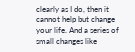clearly as I do, then it cannot help but change your life. And a series of small changes like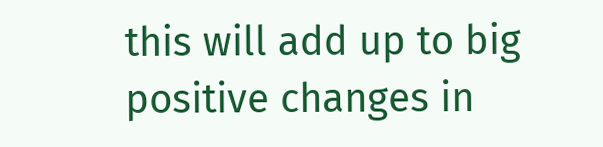this will add up to big positive changes in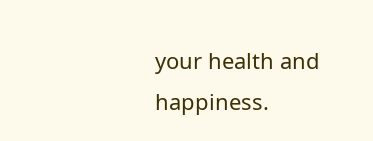your health and happiness.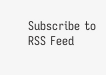Subscribe to RSS Feed